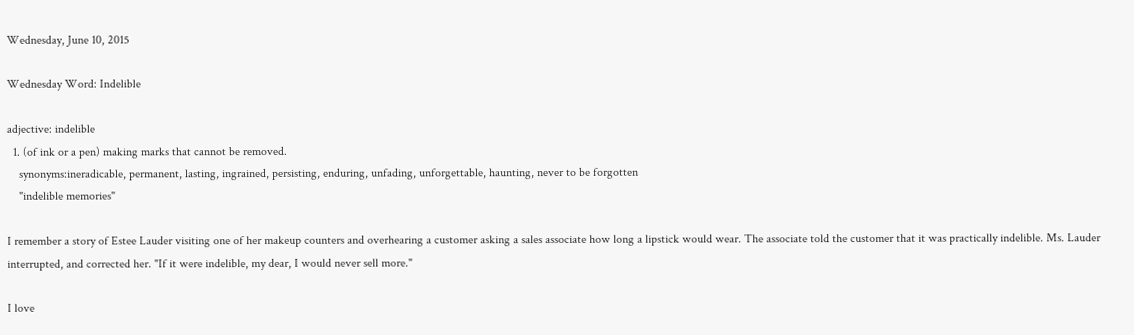Wednesday, June 10, 2015

Wednesday Word: Indelible

adjective: indelible
  1. (of ink or a pen) making marks that cannot be removed.
    synonyms:ineradicable, permanent, lasting, ingrained, persisting, enduring, unfading, unforgettable, haunting, never to be forgotten
    "indelible memories"

I remember a story of Estee Lauder visiting one of her makeup counters and overhearing a customer asking a sales associate how long a lipstick would wear. The associate told the customer that it was practically indelible. Ms. Lauder interrupted, and corrected her. "If it were indelible, my dear, I would never sell more."

I love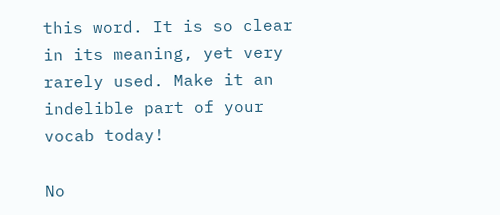this word. It is so clear in its meaning, yet very rarely used. Make it an indelible part of your vocab today!

No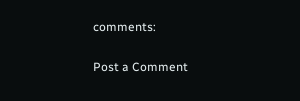comments:

Post a Comment